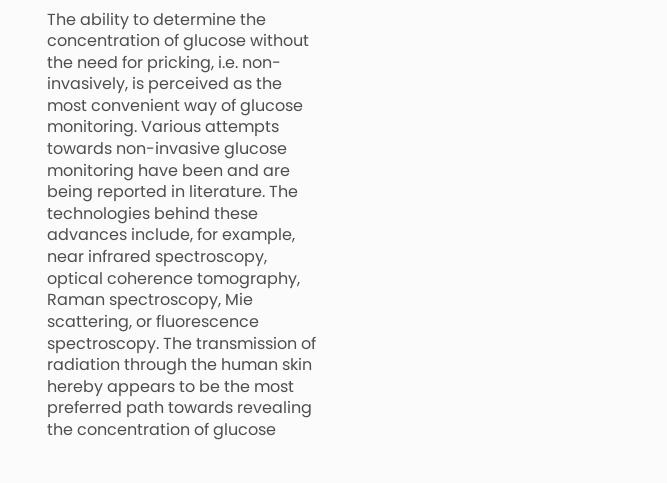The ability to determine the concentration of glucose without the need for pricking, i.e. non-invasively, is perceived as the most convenient way of glucose monitoring. Various attempts towards non-invasive glucose monitoring have been and are being reported in literature. The technologies behind these advances include, for example, near infrared spectroscopy, optical coherence tomography, Raman spectroscopy, Mie scattering, or fluorescence spectroscopy. The transmission of radiation through the human skin hereby appears to be the most preferred path towards revealing the concentration of glucose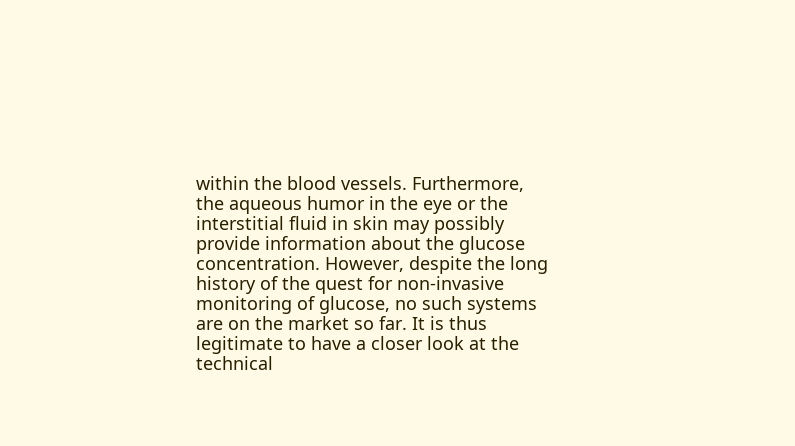within the blood vessels. Furthermore, the aqueous humor in the eye or the interstitial fluid in skin may possibly provide information about the glucose concentration. However, despite the long history of the quest for non-invasive monitoring of glucose, no such systems are on the market so far. It is thus legitimate to have a closer look at the technical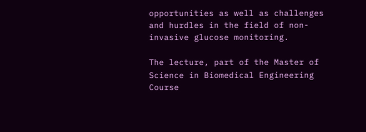opportunities as well as challenges and hurdles in the field of non-invasive glucose monitoring.

The lecture, part of the Master of Science in Biomedical Engineering Course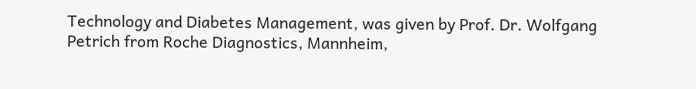Technology and Diabetes Management, was given by Prof. Dr. Wolfgang Petrich from Roche Diagnostics, Mannheim,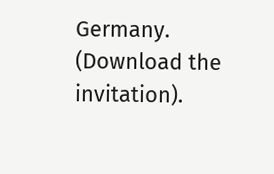Germany. (Download the invitation).